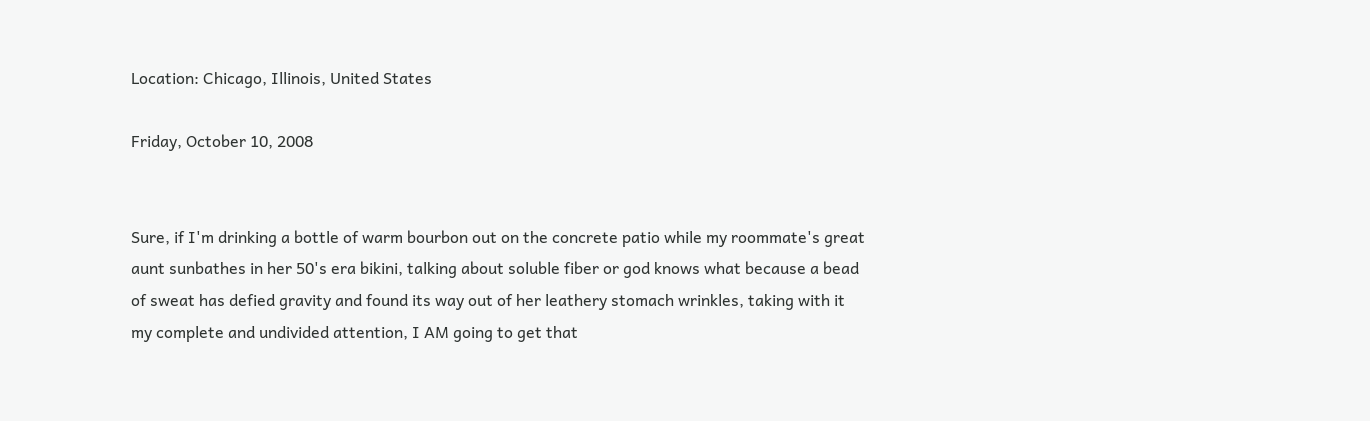Location: Chicago, Illinois, United States

Friday, October 10, 2008


Sure, if I'm drinking a bottle of warm bourbon out on the concrete patio while my roommate's great aunt sunbathes in her 50's era bikini, talking about soluble fiber or god knows what because a bead of sweat has defied gravity and found its way out of her leathery stomach wrinkles, taking with it my complete and undivided attention, I AM going to get that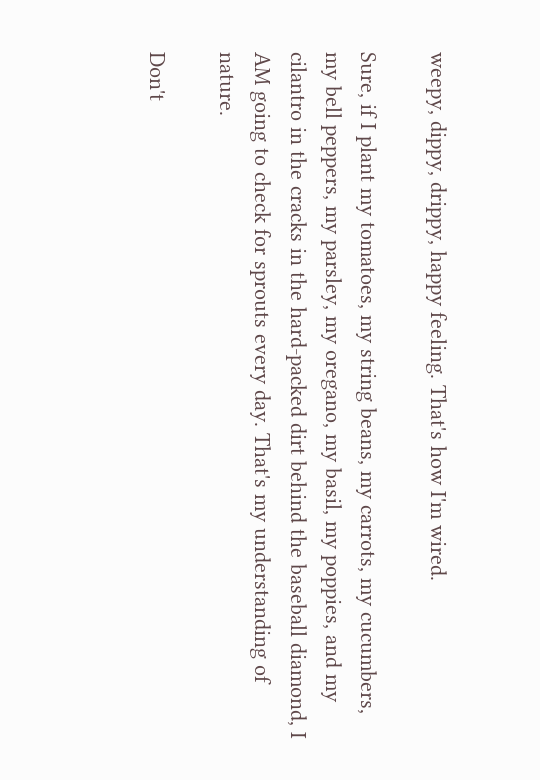weepy, dippy, drippy, happy feeling. That's how I'm wired.

Sure, if I plant my tomatoes, my string beans, my carrots, my cucumbers, my bell peppers, my parsley, my oregano, my basil, my poppies, and my cilantro in the cracks in the hard-packed dirt behind the baseball diamond, I AM going to check for sprouts every day. That's my understanding of nature.

Don't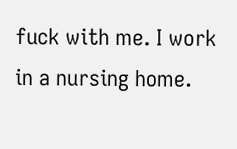fuck with me. I work in a nursing home.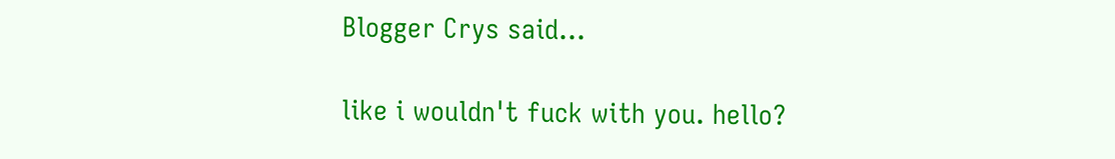Blogger Crys said...

like i wouldn't fuck with you. hello?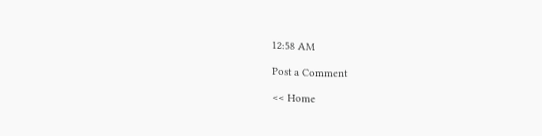12:58 AM

Post a Comment

<< Home